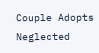Couple Adopts Neglected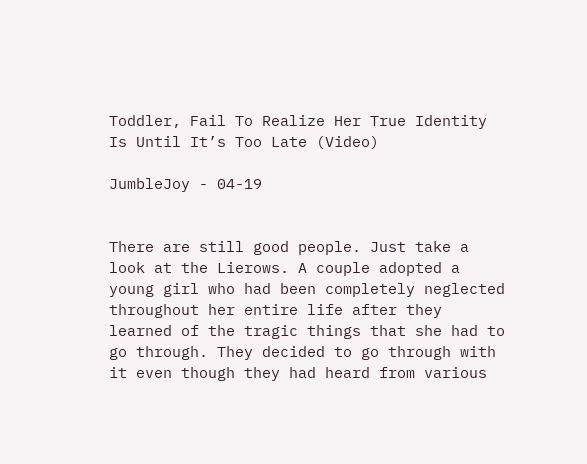Toddler, Fail To Realize Her True Identity Is Until It’s Too Late (Video)

JumbleJoy - 04-19


There are still good people. Just take a look at the Lierows. A couple adopted a young girl who had been completely neglected throughout her entire life after they learned of the tragic things that she had to go through. They decided to go through with it even though they had heard from various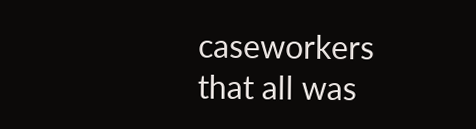caseworkers that all was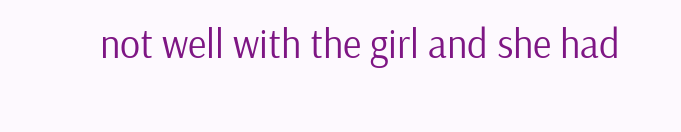not well with the girl and she had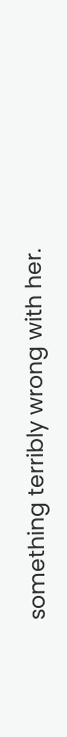something terribly wrong with her.